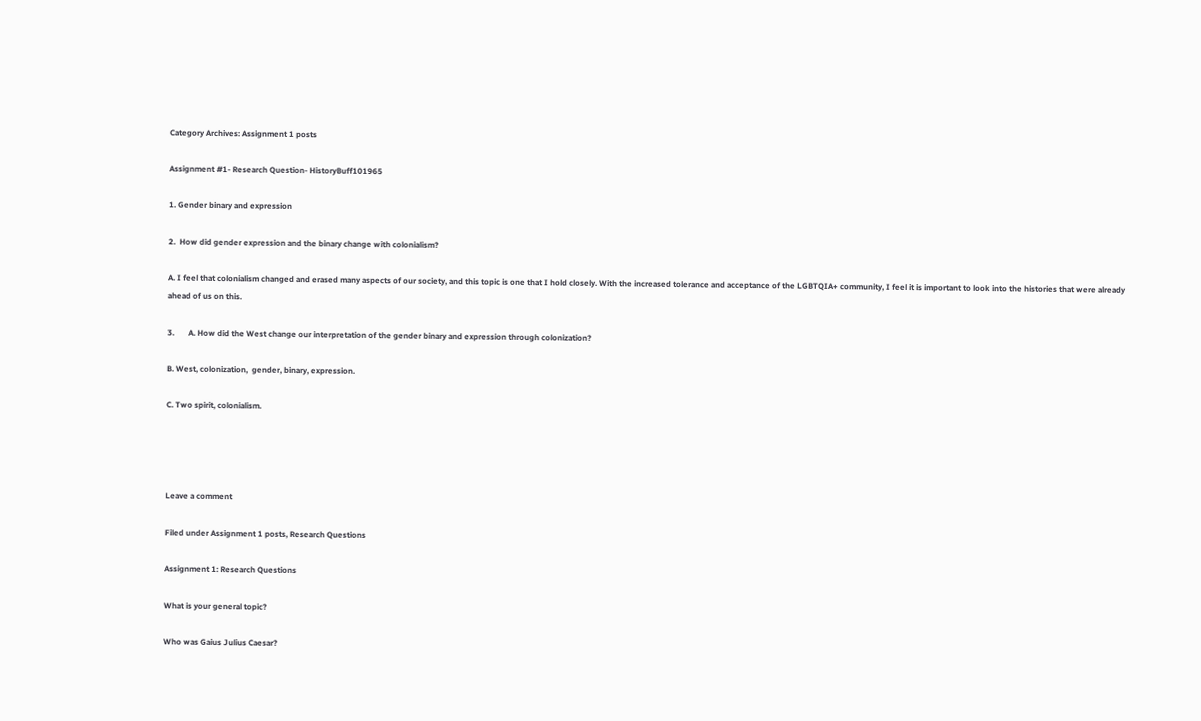Category Archives: Assignment 1 posts

Assignment #1- Research Question- HistoryBuff101965

1. Gender binary and expression

2.  How did gender expression and the binary change with colonialism?

A. I feel that colonialism changed and erased many aspects of our society, and this topic is one that I hold closely. With the increased tolerance and acceptance of the LGBTQIA+ community, I feel it is important to look into the histories that were already ahead of us on this.

3.       A. How did the West change our interpretation of the gender binary and expression through colonization?

B. West, colonization,  gender, binary, expression.

C. Two spirit, colonialism.




Leave a comment

Filed under Assignment 1 posts, Research Questions

Assignment 1: Research Questions

What is your general topic?

Who was Gaius Julius Caesar?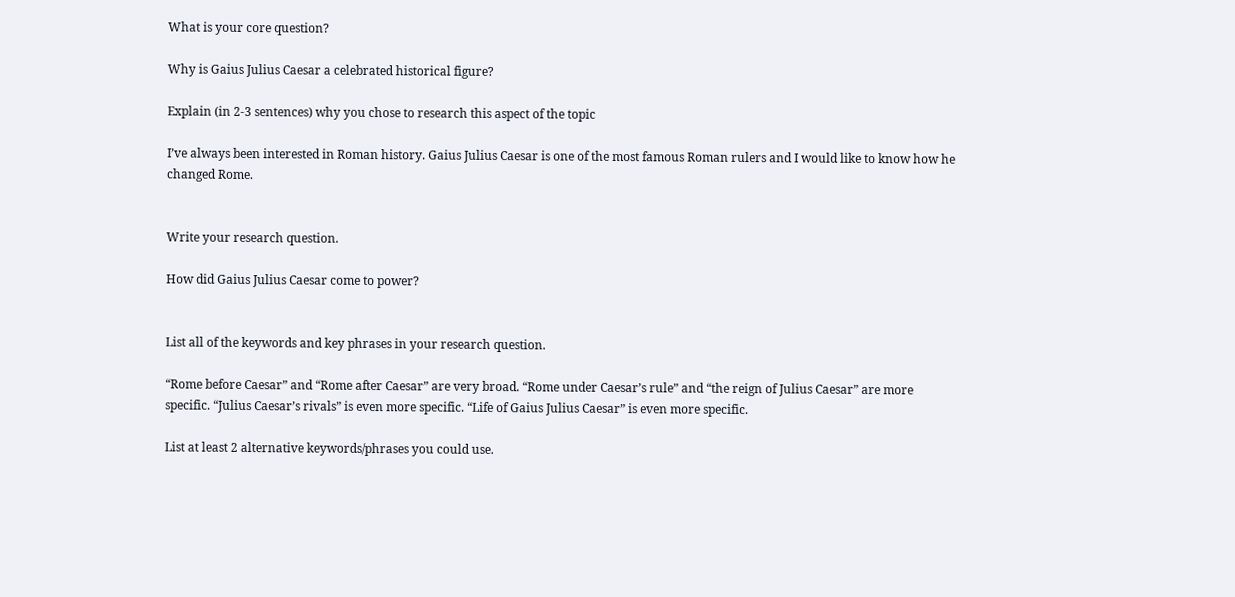What is your core question?

Why is Gaius Julius Caesar a celebrated historical figure?

Explain (in 2-3 sentences) why you chose to research this aspect of the topic

I’ve always been interested in Roman history. Gaius Julius Caesar is one of the most famous Roman rulers and I would like to know how he changed Rome.


Write your research question.

How did Gaius Julius Caesar come to power?


List all of the keywords and key phrases in your research question.

“Rome before Caesar” and “Rome after Caesar” are very broad. “Rome under Caesar’s rule” and “the reign of Julius Caesar” are more specific. “Julius Caesar’s rivals” is even more specific. “Life of Gaius Julius Caesar” is even more specific.

List at least 2 alternative keywords/phrases you could use.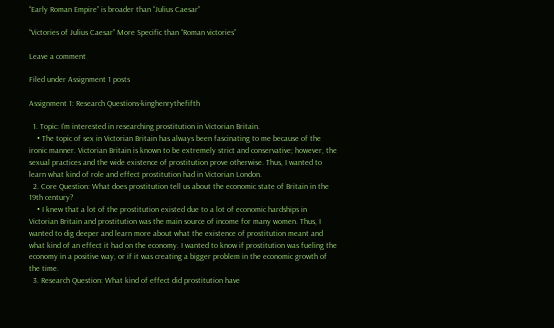“Early Roman Empire” is broader than “Julius Caesar”

“Victories of Julius Caesar” More Specific than “Roman victories”

Leave a comment

Filed under Assignment 1 posts

Assignment 1: Research Questions-kinghenrythefifth

  1. Topic: I’m interested in researching prostitution in Victorian Britain.
    • The topic of sex in Victorian Britain has always been fascinating to me because of the ironic manner. Victorian Britain is known to be extremely strict and conservative; however, the sexual practices and the wide existence of prostitution prove otherwise. Thus, I wanted to learn what kind of role and effect prostitution had in Victorian London.
  2. Core Question: What does prostitution tell us about the economic state of Britain in the 19th century?
    • I knew that a lot of the prostitution existed due to a lot of economic hardships in Victorian Britain and prostitution was the main source of income for many women. Thus, I wanted to dig deeper and learn more about what the existence of prostitution meant and what kind of an effect it had on the economy. I wanted to know if prostitution was fueling the economy in a positive way, or if it was creating a bigger problem in the economic growth of the time.
  3. Research Question: What kind of effect did prostitution have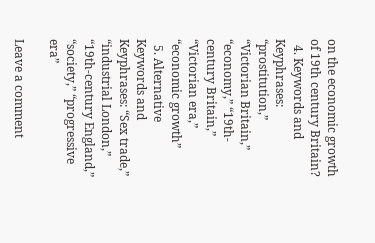on the economic growth of 19th century Britain?
  4. Keywords and Keyphrases: “prostitution,” “Victorian Britain,” “economy,” “19th-century Britain,” “Victorian era,” “economic growth”
  5. Alternative Keywords and Keyphrases: “Sex trade,” “industrial London,” “19th-century England,” “society,” “progressive era”

Leave a comment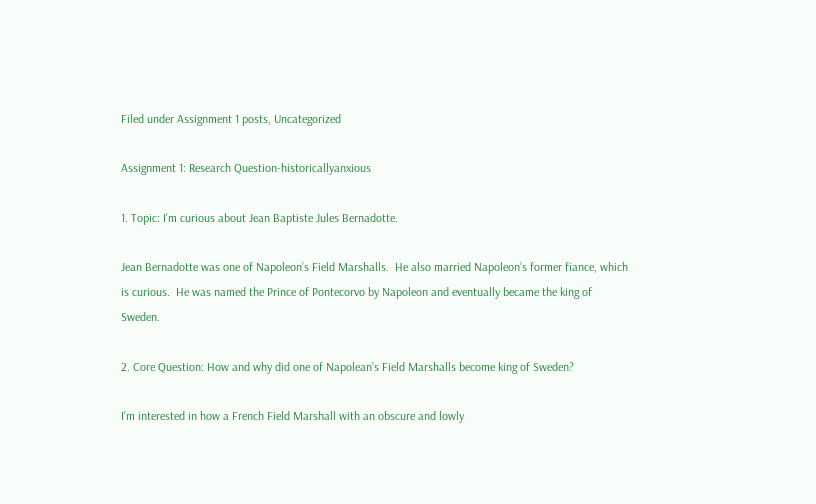Filed under Assignment 1 posts, Uncategorized

Assignment 1: Research Question-historicallyanxious

1. Topic: I’m curious about Jean Baptiste Jules Bernadotte.

Jean Bernadotte was one of Napoleon’s Field Marshalls.  He also married Napoleon’s former fiance, which is curious.  He was named the Prince of Pontecorvo by Napoleon and eventually became the king of Sweden.

2. Core Question: How and why did one of Napolean’s Field Marshalls become king of Sweden?

I’m interested in how a French Field Marshall with an obscure and lowly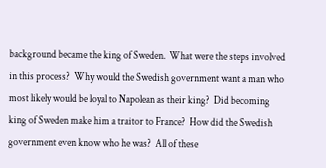background became the king of Sweden.  What were the steps involved in this process?  Why would the Swedish government want a man who most likely would be loyal to Napolean as their king?  Did becoming king of Sweden make him a traitor to France?  How did the Swedish government even know who he was?  All of these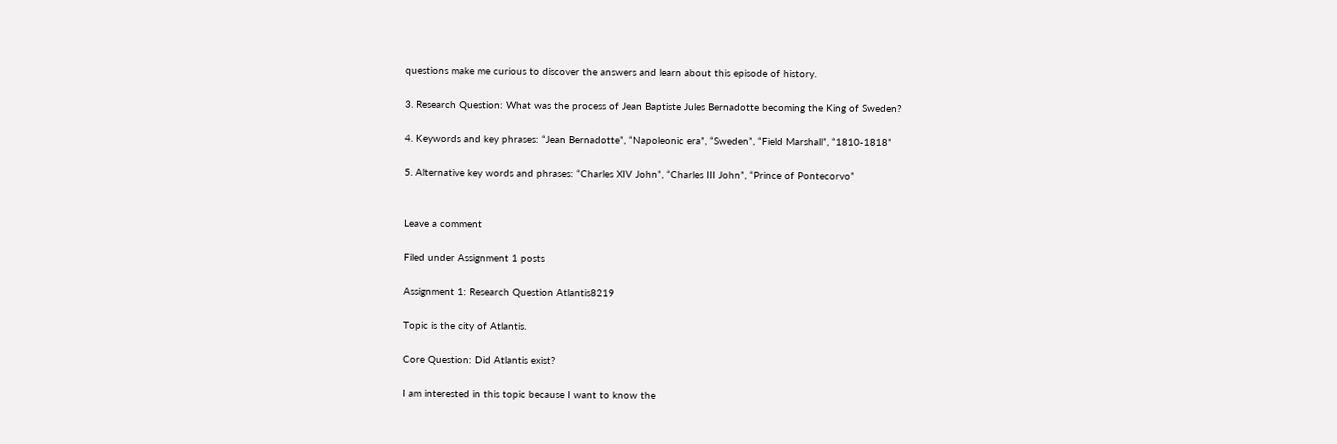questions make me curious to discover the answers and learn about this episode of history.

3. Research Question: What was the process of Jean Baptiste Jules Bernadotte becoming the King of Sweden?

4. Keywords and key phrases: “Jean Bernadotte”, “Napoleonic era”, “Sweden”, “Field Marshall”, “1810-1818”

5. Alternative key words and phrases: “Charles XIV John”, “Charles III John”, “Prince of Pontecorvo”


Leave a comment

Filed under Assignment 1 posts

Assignment 1: Research Question Atlantis8219

Topic is the city of Atlantis.

Core Question: Did Atlantis exist?

I am interested in this topic because I want to know the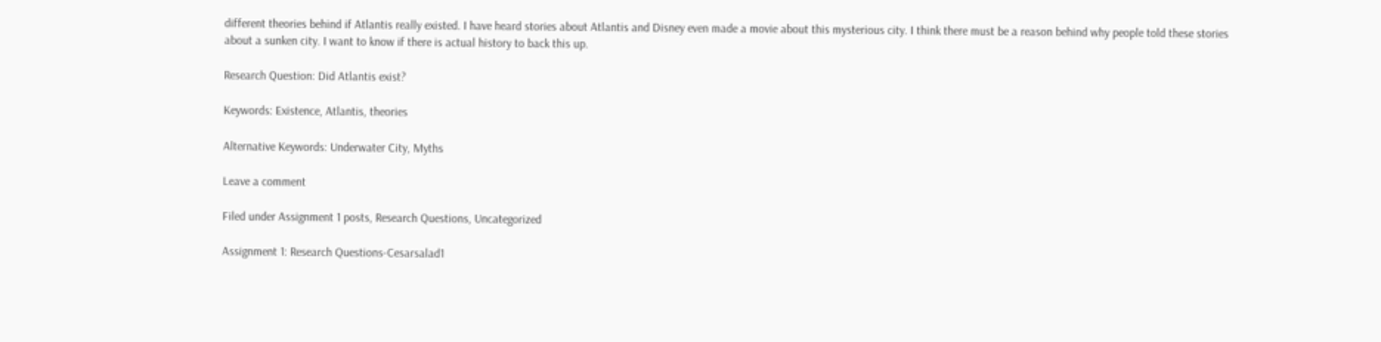different theories behind if Atlantis really existed. I have heard stories about Atlantis and Disney even made a movie about this mysterious city. I think there must be a reason behind why people told these stories about a sunken city. I want to know if there is actual history to back this up.

Research Question: Did Atlantis exist?

Keywords: Existence, Atlantis, theories

Alternative Keywords: Underwater City, Myths

Leave a comment

Filed under Assignment 1 posts, Research Questions, Uncategorized

Assignment 1: Research Questions-Cesarsalad1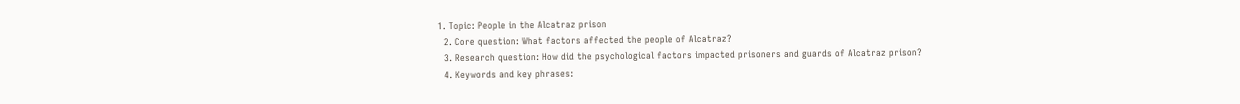1. Topic: People in the Alcatraz prison
  2. Core question: What factors affected the people of Alcatraz?
  3. Research question: How did the psychological factors impacted prisoners and guards of Alcatraz prison?
  4. Keywords and key phrases: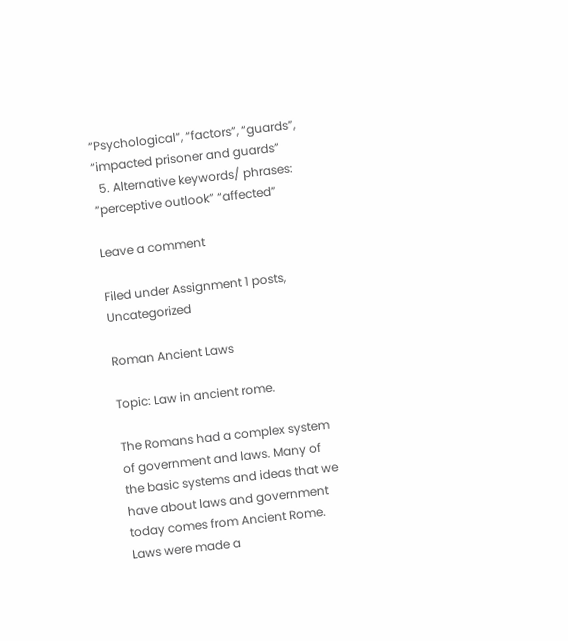“Psychological”, “factors”, “guards”, “impacted prisoner and guards”
  5. Alternative keywords/ phrases: “perceptive outlook” “affected”

Leave a comment

Filed under Assignment 1 posts, Uncategorized

Roman Ancient Laws

Topic: Law in ancient rome.

The Romans had a complex system of government and laws. Many of the basic systems and ideas that we have about laws and government today comes from Ancient Rome.  Laws were made a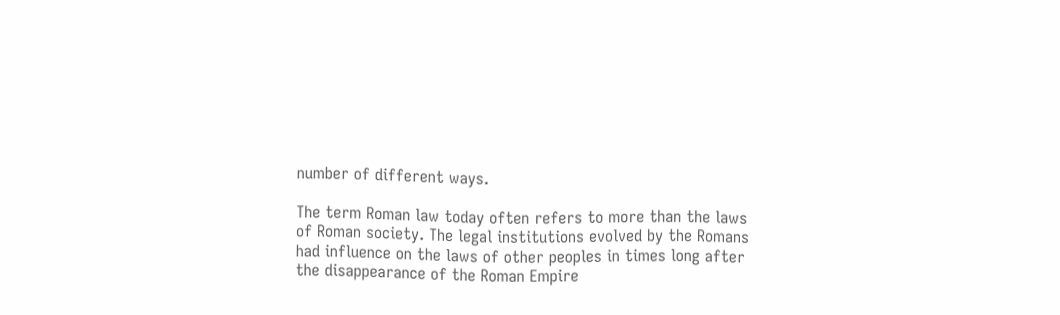number of different ways.

The term Roman law today often refers to more than the laws of Roman society. The legal institutions evolved by the Romans had influence on the laws of other peoples in times long after the disappearance of the Roman Empire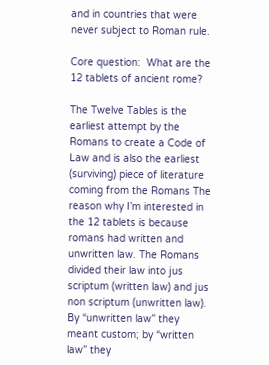and in countries that were never subject to Roman rule.

Core question:  What are the 12 tablets of ancient rome?

The Twelve Tables is the earliest attempt by the Romans to create a Code of Law and is also the earliest (surviving) piece of literature coming from the Romans The reason why I’m interested in the 12 tablets is because romans had written and unwritten law. The Romans divided their law into jus scriptum (written law) and jus non scriptum (unwritten law). By “unwritten law” they meant custom; by “written law” they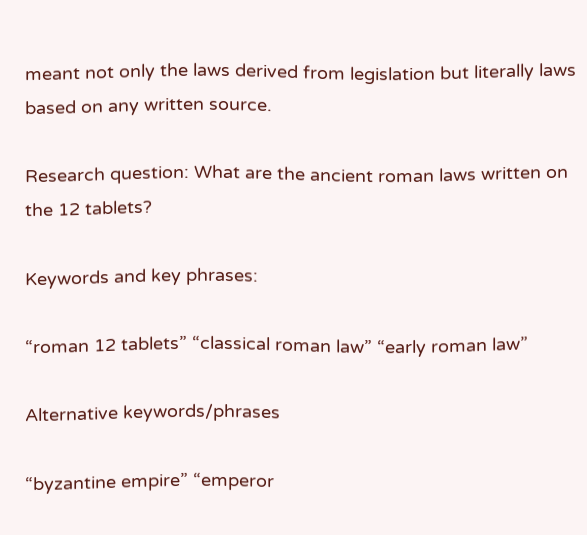meant not only the laws derived from legislation but literally laws based on any written source.

Research question: What are the ancient roman laws written on the 12 tablets?

Keywords and key phrases:

“roman 12 tablets” “classical roman law” “early roman law”

Alternative keywords/phrases

“byzantine empire” “emperor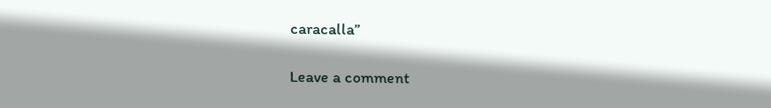caracalla”

Leave a comment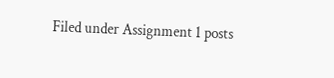Filed under Assignment 1 posts